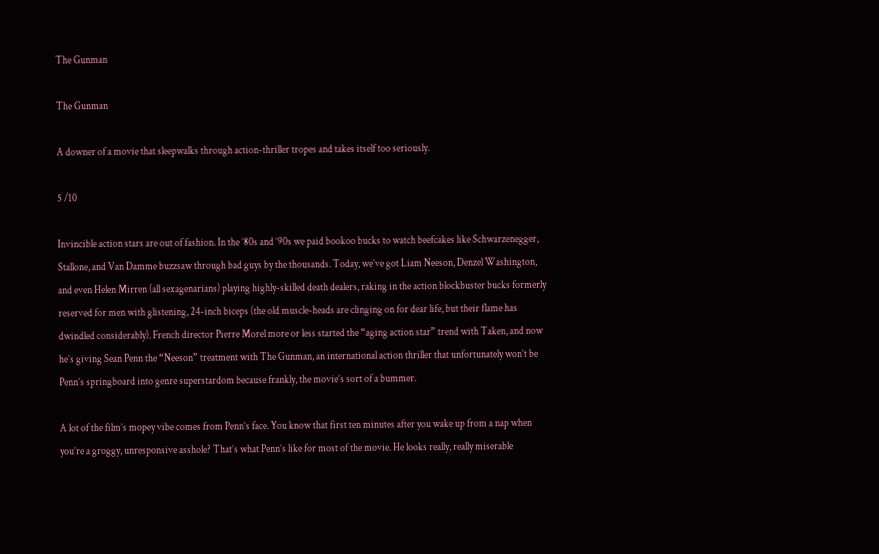The Gunman

The Gunman

A downer of a movie that sleepwalks through action-thriller tropes and takes itself too seriously.

5 /10

Invincible action stars are out of fashion. In the ’80s and ’90s we paid bookoo bucks to watch beefcakes like Schwarzenegger, Stallone, and Van Damme buzzsaw through bad guys by the thousands. Today, we’ve got Liam Neeson, Denzel Washington, and even Helen Mirren (all sexagenarians) playing highly-skilled death dealers, raking in the action blockbuster bucks formerly reserved for men with glistening, 24-inch biceps (the old muscle-heads are clinging on for dear life, but their flame has dwindled considerably). French director Pierre Morel more or less started the “aging action star” trend with Taken, and now he’s giving Sean Penn the “Neeson” treatment with The Gunman, an international action thriller that unfortunately won’t be Penn’s springboard into genre superstardom because frankly, the movie’s sort of a bummer.

A lot of the film’s mopey vibe comes from Penn’s face. You know that first ten minutes after you wake up from a nap when you’re a groggy, unresponsive asshole? That’s what Penn’s like for most of the movie. He looks really, really miserable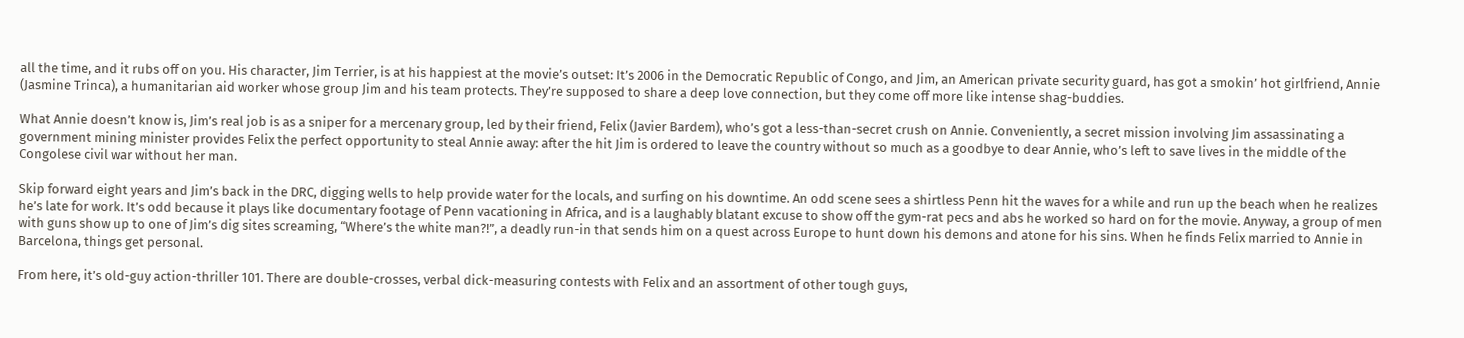all the time, and it rubs off on you. His character, Jim Terrier, is at his happiest at the movie’s outset: It’s 2006 in the Democratic Republic of Congo, and Jim, an American private security guard, has got a smokin’ hot girlfriend, Annie (Jasmine Trinca), a humanitarian aid worker whose group Jim and his team protects. They’re supposed to share a deep love connection, but they come off more like intense shag-buddies.

What Annie doesn’t know is, Jim’s real job is as a sniper for a mercenary group, led by their friend, Felix (Javier Bardem), who’s got a less-than-secret crush on Annie. Conveniently, a secret mission involving Jim assassinating a government mining minister provides Felix the perfect opportunity to steal Annie away: after the hit Jim is ordered to leave the country without so much as a goodbye to dear Annie, who’s left to save lives in the middle of the Congolese civil war without her man.

Skip forward eight years and Jim’s back in the DRC, digging wells to help provide water for the locals, and surfing on his downtime. An odd scene sees a shirtless Penn hit the waves for a while and run up the beach when he realizes he’s late for work. It’s odd because it plays like documentary footage of Penn vacationing in Africa, and is a laughably blatant excuse to show off the gym-rat pecs and abs he worked so hard on for the movie. Anyway, a group of men with guns show up to one of Jim’s dig sites screaming, “Where’s the white man?!”, a deadly run-in that sends him on a quest across Europe to hunt down his demons and atone for his sins. When he finds Felix married to Annie in Barcelona, things get personal.

From here, it’s old-guy action-thriller 101. There are double-crosses, verbal dick-measuring contests with Felix and an assortment of other tough guys,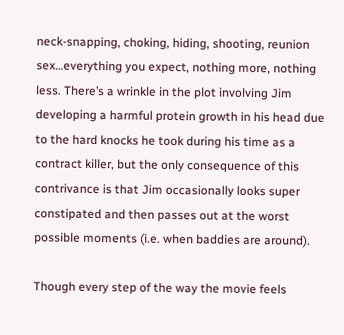neck-snapping, choking, hiding, shooting, reunion sex…everything you expect, nothing more, nothing less. There’s a wrinkle in the plot involving Jim developing a harmful protein growth in his head due to the hard knocks he took during his time as a contract killer, but the only consequence of this contrivance is that Jim occasionally looks super constipated and then passes out at the worst possible moments (i.e. when baddies are around).

Though every step of the way the movie feels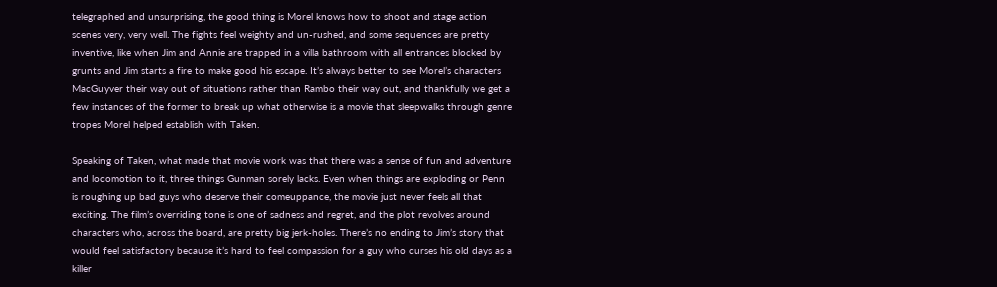telegraphed and unsurprising, the good thing is Morel knows how to shoot and stage action scenes very, very well. The fights feel weighty and un-rushed, and some sequences are pretty inventive, like when Jim and Annie are trapped in a villa bathroom with all entrances blocked by grunts and Jim starts a fire to make good his escape. It’s always better to see Morel’s characters MacGuyver their way out of situations rather than Rambo their way out, and thankfully we get a few instances of the former to break up what otherwise is a movie that sleepwalks through genre tropes Morel helped establish with Taken.

Speaking of Taken, what made that movie work was that there was a sense of fun and adventure and locomotion to it, three things Gunman sorely lacks. Even when things are exploding or Penn is roughing up bad guys who deserve their comeuppance, the movie just never feels all that exciting. The film’s overriding tone is one of sadness and regret, and the plot revolves around characters who, across the board, are pretty big jerk-holes. There’s no ending to Jim’s story that would feel satisfactory because it’s hard to feel compassion for a guy who curses his old days as a killer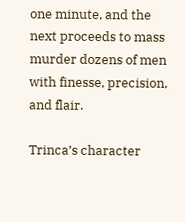one minute, and the next proceeds to mass murder dozens of men with finesse, precision, and flair.

Trinca’s character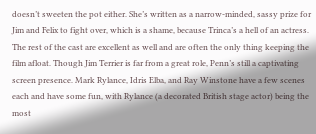doesn’t sweeten the pot either. She’s written as a narrow-minded, sassy prize for Jim and Felix to fight over, which is a shame, because Trinca’s a hell of an actress. The rest of the cast are excellent as well and are often the only thing keeping the film afloat. Though Jim Terrier is far from a great role, Penn’s still a captivating screen presence. Mark Rylance, Idris Elba, and Ray Winstone have a few scenes each and have some fun, with Rylance (a decorated British stage actor) being the most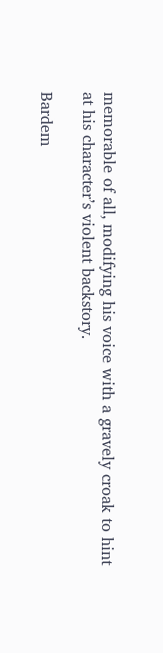memorable of all, modifying his voice with a gravely croak to hint at his character’s violent backstory.

Bardem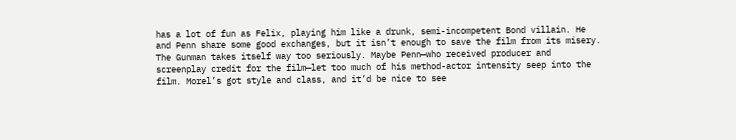has a lot of fun as Felix, playing him like a drunk, semi-incompetent Bond villain. He and Penn share some good exchanges, but it isn’t enough to save the film from its misery. The Gunman takes itself way too seriously. Maybe Penn—who received producer and screenplay credit for the film—let too much of his method-actor intensity seep into the film. Morel’s got style and class, and it’d be nice to see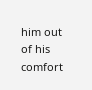him out of his comfort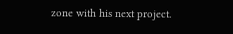zone with his next project.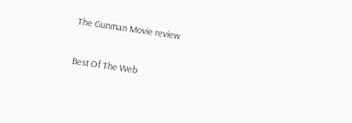The Gunman Movie review

Best Of The Web